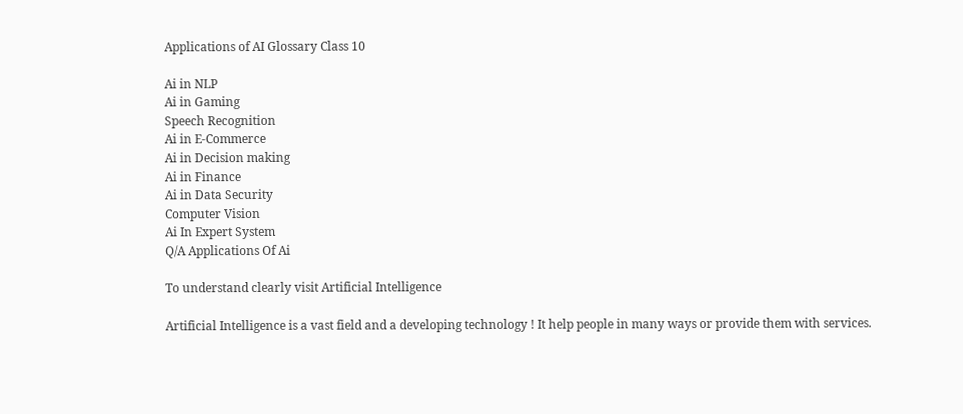Applications of AI Glossary Class 10

Ai in NLP
Ai in Gaming
Speech Recognition
Ai in E-Commerce
Ai in Decision making
Ai in Finance
Ai in Data Security
Computer Vision
Ai In Expert System
Q/A Applications Of Ai

To understand clearly visit Artificial Intelligence

Artificial Intelligence is a vast field and a developing technology ! It help people in many ways or provide them with services.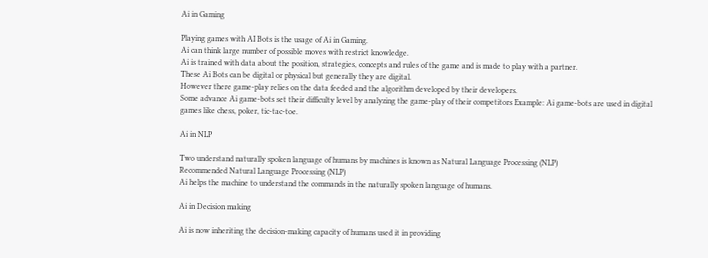Ai in Gaming

Playing games with AI Bots is the usage of Ai in Gaming.
Ai can think large number of possible moves with restrict knowledge.
Ai is trained with data about the position, strategies, concepts and rules of the game and is made to play with a partner.
These Ai Bots can be digital or physical but generally they are digital.
However there game-play relies on the data feeded and the algorithm developed by their developers.
Some advance Ai game-bots set their difficulty level by analyzing the game-play of their competitors Example: Ai game-bots are used in digital games like chess, poker, tic-tac-toe.

Ai in NLP

Two understand naturally spoken language of humans by machines is known as Natural Language Processing (NLP)
Recommended Natural Language Processing (NLP)
Ai helps the machine to understand the commands in the naturally spoken language of humans.

Ai in Decision making

Ai is now inheriting the decision-making capacity of humans used it in providing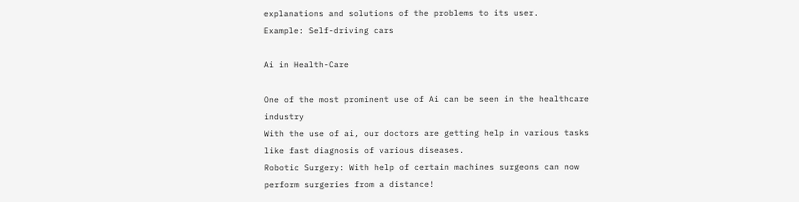explanations and solutions of the problems to its user.
Example: Self-driving cars

Ai in Health-Care

One of the most prominent use of Ai can be seen in the healthcare industry
With the use of ai, our doctors are getting help in various tasks like fast diagnosis of various diseases.
Robotic Surgery: With help of certain machines surgeons can now perform surgeries from a distance!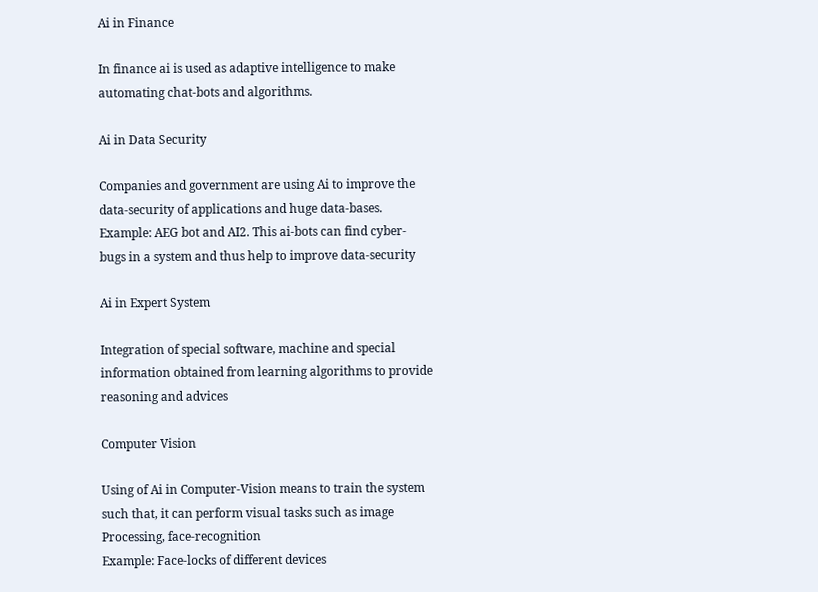Ai in Finance

In finance ai is used as adaptive intelligence to make automating chat-bots and algorithms.

Ai in Data Security

Companies and government are using Ai to improve the data-security of applications and huge data-bases.
Example: AEG bot and AI2. This ai-bots can find cyber-bugs in a system and thus help to improve data-security

Ai in Expert System

Integration of special software, machine and special information obtained from learning algorithms to provide reasoning and advices

Computer Vision

Using of Ai in Computer-Vision means to train the system such that, it can perform visual tasks such as image Processing, face-recognition
Example: Face-locks of different devices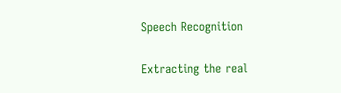Speech Recognition

Extracting the real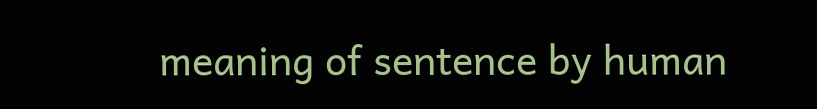meaning of sentence by human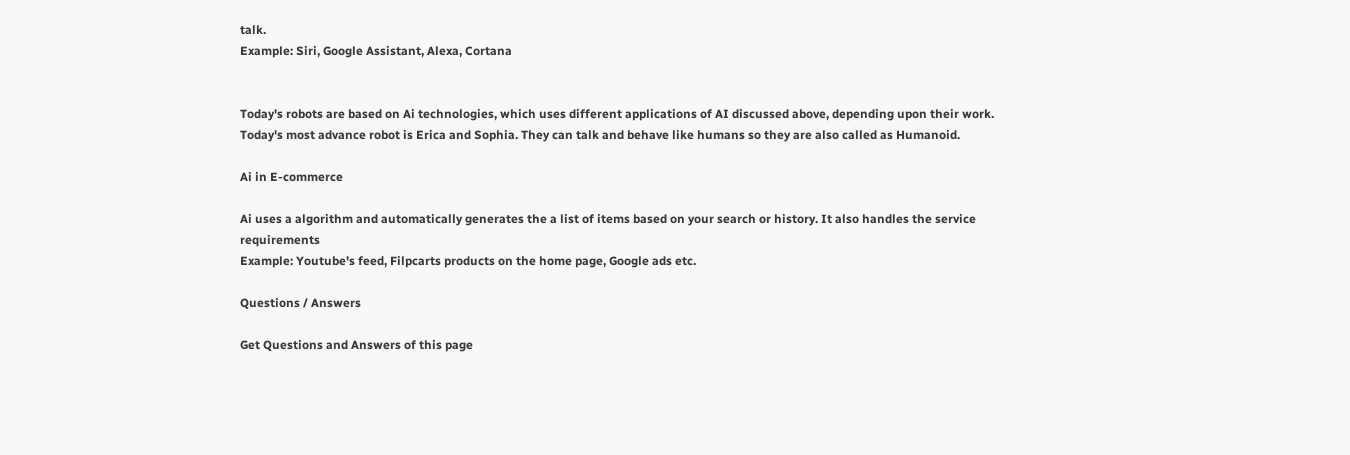talk.
Example: Siri, Google Assistant, Alexa, Cortana


Today's robots are based on Ai technologies, which uses different applications of AI discussed above, depending upon their work.
Today's most advance robot is Erica and Sophia. They can talk and behave like humans so they are also called as Humanoid.

Ai in E-commerce

Ai uses a algorithm and automatically generates the a list of items based on your search or history. It also handles the service requirements
Example: Youtube's feed, Filpcarts products on the home page, Google ads etc.

Questions / Answers

Get Questions and Answers of this page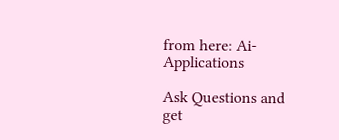from here: Ai-Applications

Ask Questions and get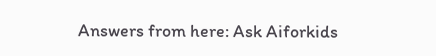Answers from here: Ask Aiforkids